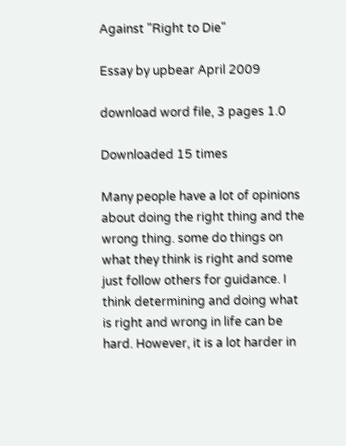Against "Right to Die"

Essay by upbear April 2009

download word file, 3 pages 1.0

Downloaded 15 times

Many people have a lot of opinions about doing the right thing and the wrong thing. some do things on what they think is right and some just follow others for guidance. I think determining and doing what is right and wrong in life can be hard. However, it is a lot harder in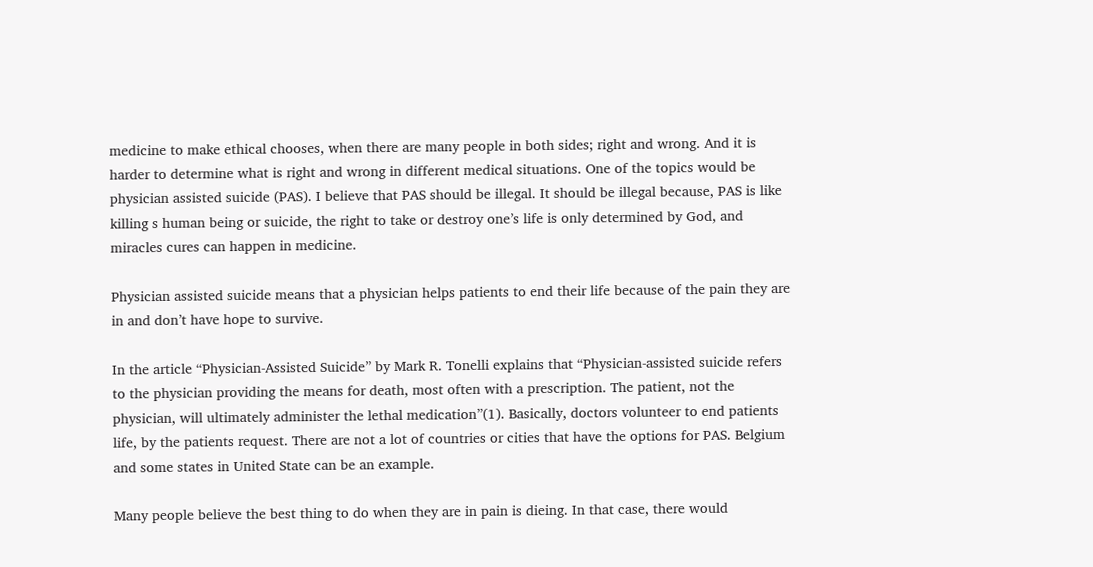medicine to make ethical chooses, when there are many people in both sides; right and wrong. And it is harder to determine what is right and wrong in different medical situations. One of the topics would be physician assisted suicide (PAS). I believe that PAS should be illegal. It should be illegal because, PAS is like killing s human being or suicide, the right to take or destroy one’s life is only determined by God, and miracles cures can happen in medicine.

Physician assisted suicide means that a physician helps patients to end their life because of the pain they are in and don’t have hope to survive.

In the article “Physician-Assisted Suicide” by Mark R. Tonelli explains that “Physician-assisted suicide refers to the physician providing the means for death, most often with a prescription. The patient, not the physician, will ultimately administer the lethal medication”(1). Basically, doctors volunteer to end patients life, by the patients request. There are not a lot of countries or cities that have the options for PAS. Belgium and some states in United State can be an example.

Many people believe the best thing to do when they are in pain is dieing. In that case, there would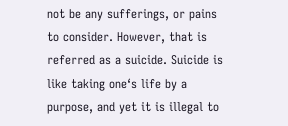not be any sufferings, or pains to consider. However, that is referred as a suicide. Suicide is like taking one‘s life by a purpose, and yet it is illegal to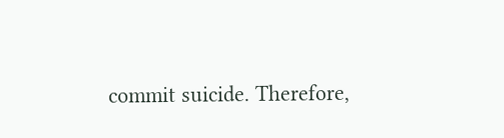commit suicide. Therefore,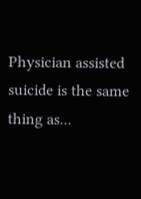Physician assisted suicide is the same thing as...